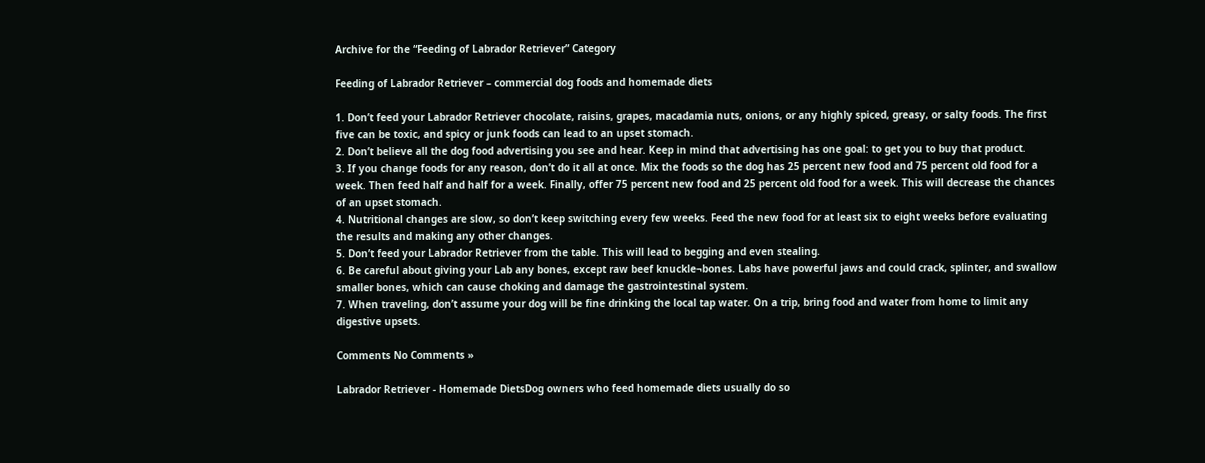Archive for the “Feeding of Labrador Retriever” Category

Feeding of Labrador Retriever – commercial dog foods and homemade diets

1. Don’t feed your Labrador Retriever chocolate, raisins, grapes, macadamia nuts, onions, or any highly spiced, greasy, or salty foods. The first five can be toxic, and spicy or junk foods can lead to an upset stomach.
2. Don’t believe all the dog food advertising you see and hear. Keep in mind that advertising has one goal: to get you to buy that product.
3. If you change foods for any reason, don’t do it all at once. Mix the foods so the dog has 25 percent new food and 75 percent old food for a week. Then feed half and half for a week. Finally, offer 75 percent new food and 25 percent old food for a week. This will decrease the chances of an upset stomach.
4. Nutritional changes are slow, so don’t keep switching every few weeks. Feed the new food for at least six to eight weeks before evaluating the results and making any other changes.
5. Don’t feed your Labrador Retriever from the table. This will lead to begging and even stealing.
6. Be careful about giving your Lab any bones, except raw beef knuckle¬bones. Labs have powerful jaws and could crack, splinter, and swallow smaller bones, which can cause choking and damage the gastrointestinal system.
7. When traveling, don’t assume your dog will be fine drinking the local tap water. On a trip, bring food and water from home to limit any digestive upsets.

Comments No Comments »

Labrador Retriever - Homemade DietsDog owners who feed homemade diets usually do so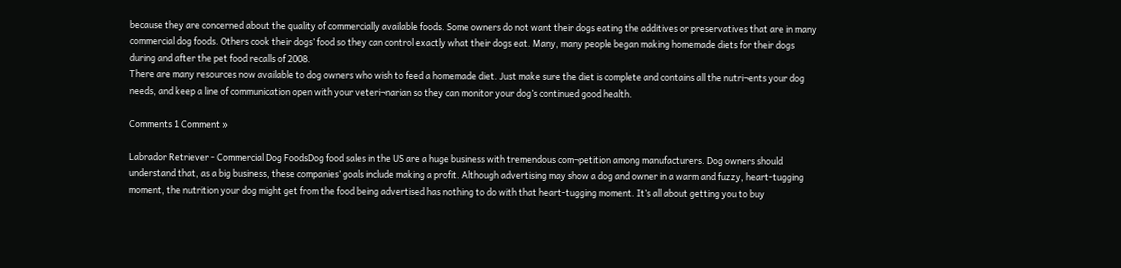because they are concerned about the quality of commercially available foods. Some owners do not want their dogs eating the additives or preservatives that are in many commercial dog foods. Others cook their dogs’ food so they can control exactly what their dogs eat. Many, many people began making homemade diets for their dogs during and after the pet food recalls of 2008.
There are many resources now available to dog owners who wish to feed a homemade diet. Just make sure the diet is complete and contains all the nutri¬ents your dog needs, and keep a line of communication open with your veteri¬narian so they can monitor your dog’s continued good health.

Comments 1 Comment »

Labrador Retriever - Commercial Dog FoodsDog food sales in the US are a huge business with tremendous com¬petition among manufacturers. Dog owners should understand that, as a big business, these companies’ goals include making a profit. Although advertising may show a dog and owner in a warm and fuzzy, heart-tugging moment, the nutrition your dog might get from the food being advertised has nothing to do with that heart-tugging moment. It’s all about getting you to buy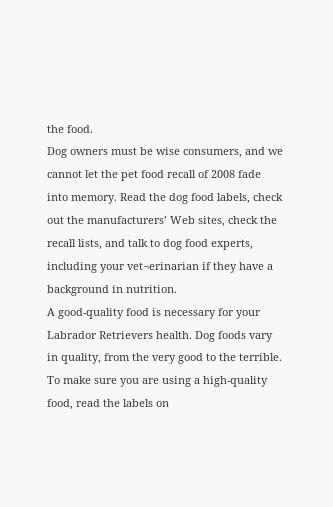the food.
Dog owners must be wise consumers, and we cannot let the pet food recall of 2008 fade into memory. Read the dog food labels, check out the manufacturers’ Web sites, check the recall lists, and talk to dog food experts, including your vet¬erinarian if they have a background in nutrition.
A good-quality food is necessary for your Labrador Retrievers health. Dog foods vary in quality, from the very good to the terrible. To make sure you are using a high-quality food, read the labels on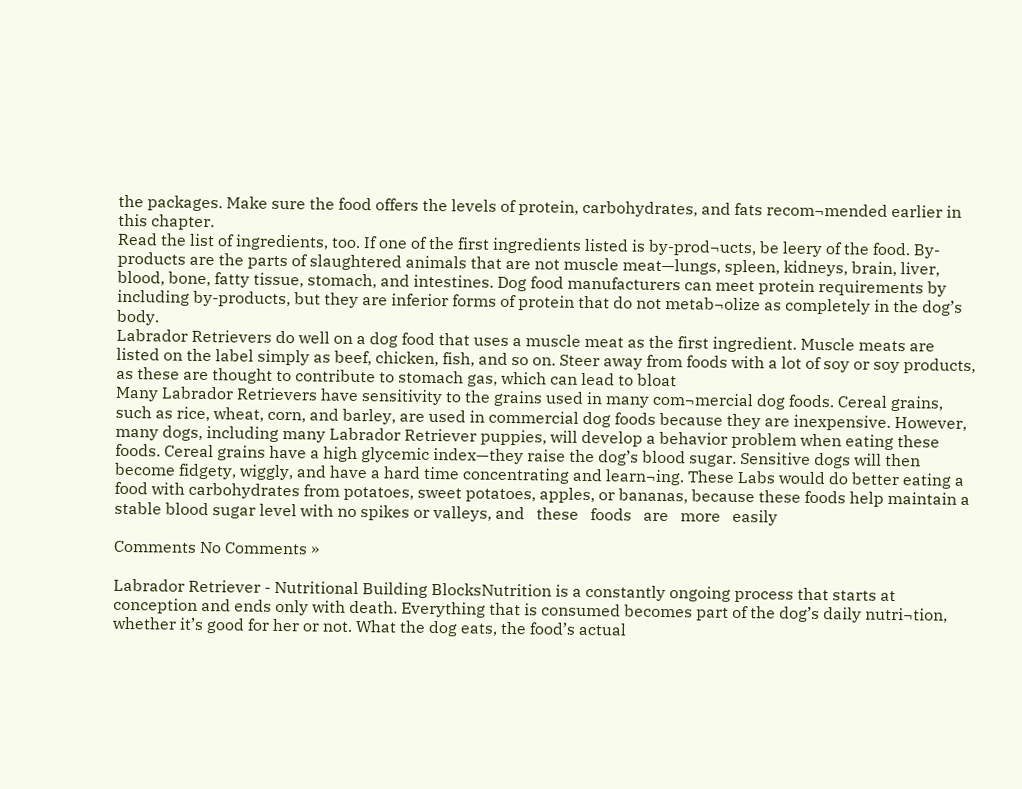the packages. Make sure the food offers the levels of protein, carbohydrates, and fats recom¬mended earlier in this chapter.
Read the list of ingredients, too. If one of the first ingredients listed is by-prod¬ucts, be leery of the food. By-products are the parts of slaughtered animals that are not muscle meat—lungs, spleen, kidneys, brain, liver, blood, bone, fatty tissue, stomach, and intestines. Dog food manufacturers can meet protein requirements by including by-products, but they are inferior forms of protein that do not metab¬olize as completely in the dog’s body.
Labrador Retrievers do well on a dog food that uses a muscle meat as the first ingredient. Muscle meats are listed on the label simply as beef, chicken, fish, and so on. Steer away from foods with a lot of soy or soy products, as these are thought to contribute to stomach gas, which can lead to bloat
Many Labrador Retrievers have sensitivity to the grains used in many com¬mercial dog foods. Cereal grains, such as rice, wheat, corn, and barley, are used in commercial dog foods because they are inexpensive. However, many dogs, including many Labrador Retriever puppies, will develop a behavior problem when eating these foods. Cereal grains have a high glycemic index—they raise the dog’s blood sugar. Sensitive dogs will then become fidgety, wiggly, and have a hard time concentrating and learn¬ing. These Labs would do better eating a food with carbohydrates from potatoes, sweet potatoes, apples, or bananas, because these foods help maintain a stable blood sugar level with no spikes or valleys, and   these   foods   are   more   easily

Comments No Comments »

Labrador Retriever - Nutritional Building BlocksNutrition is a constantly ongoing process that starts at conception and ends only with death. Everything that is consumed becomes part of the dog’s daily nutri¬tion, whether it’s good for her or not. What the dog eats, the food’s actual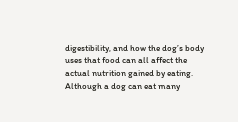digestibility, and how the dog’s body uses that food can all affect the actual nutrition gained by eating.
Although a dog can eat many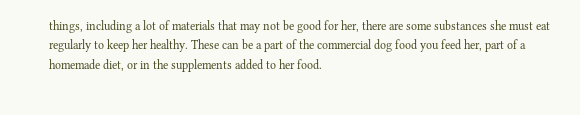things, including a lot of materials that may not be good for her, there are some substances she must eat regularly to keep her healthy. These can be a part of the commercial dog food you feed her, part of a homemade diet, or in the supplements added to her food.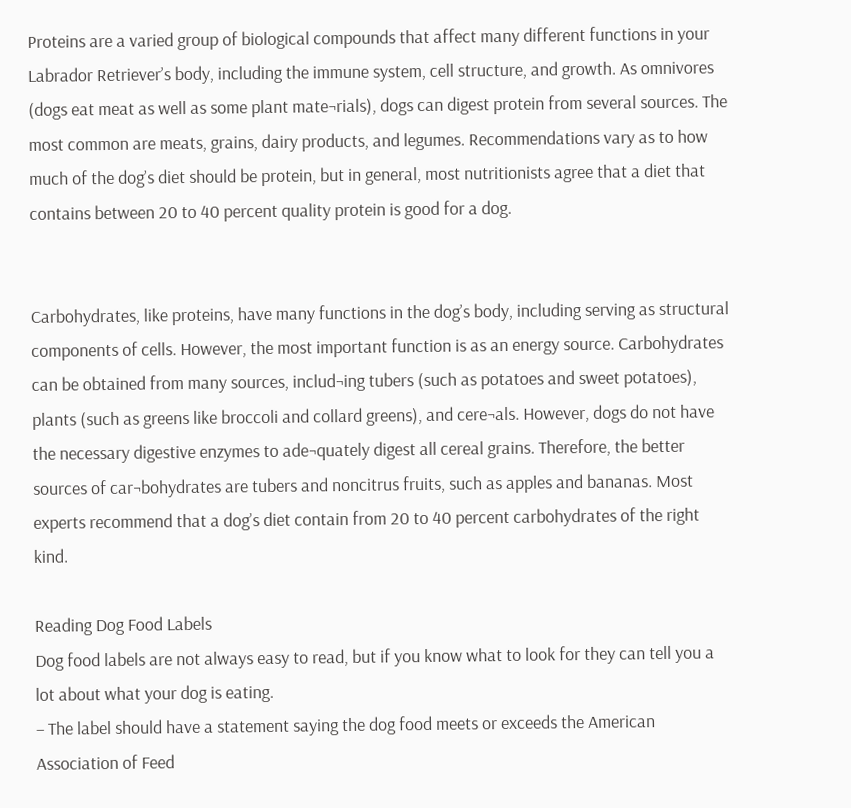Proteins are a varied group of biological compounds that affect many different functions in your Labrador Retriever’s body, including the immune system, cell structure, and growth. As omnivores (dogs eat meat as well as some plant mate¬rials), dogs can digest protein from several sources. The most common are meats, grains, dairy products, and legumes. Recommendations vary as to how much of the dog’s diet should be protein, but in general, most nutritionists agree that a diet that contains between 20 to 40 percent quality protein is good for a dog.


Carbohydrates, like proteins, have many functions in the dog’s body, including serving as structural components of cells. However, the most important function is as an energy source. Carbohydrates can be obtained from many sources, includ¬ing tubers (such as potatoes and sweet potatoes), plants (such as greens like broccoli and collard greens), and cere¬als. However, dogs do not have the necessary digestive enzymes to ade¬quately digest all cereal grains. Therefore, the better sources of car¬bohydrates are tubers and noncitrus fruits, such as apples and bananas. Most experts recommend that a dog’s diet contain from 20 to 40 percent carbohydrates of the right kind.

Reading Dog Food Labels
Dog food labels are not always easy to read, but if you know what to look for they can tell you a lot about what your dog is eating.
– The label should have a statement saying the dog food meets or exceeds the American Association of Feed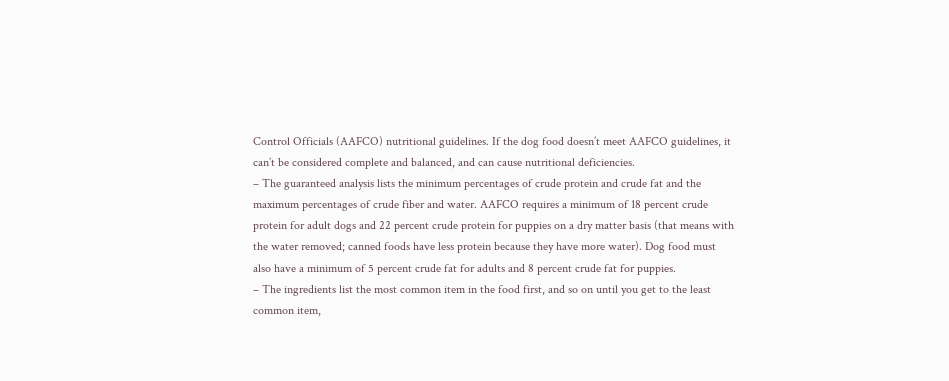Control Officials (AAFCO) nutritional guidelines. If the dog food doesn’t meet AAFCO guidelines, it can’t be considered complete and balanced, and can cause nutritional deficiencies.
– The guaranteed analysis lists the minimum percentages of crude protein and crude fat and the maximum percentages of crude fiber and water. AAFCO requires a minimum of 18 percent crude protein for adult dogs and 22 percent crude protein for puppies on a dry matter basis (that means with the water removed; canned foods have less protein because they have more water). Dog food must also have a minimum of 5 percent crude fat for adults and 8 percent crude fat for puppies.
– The ingredients list the most common item in the food first, and so on until you get to the least common item,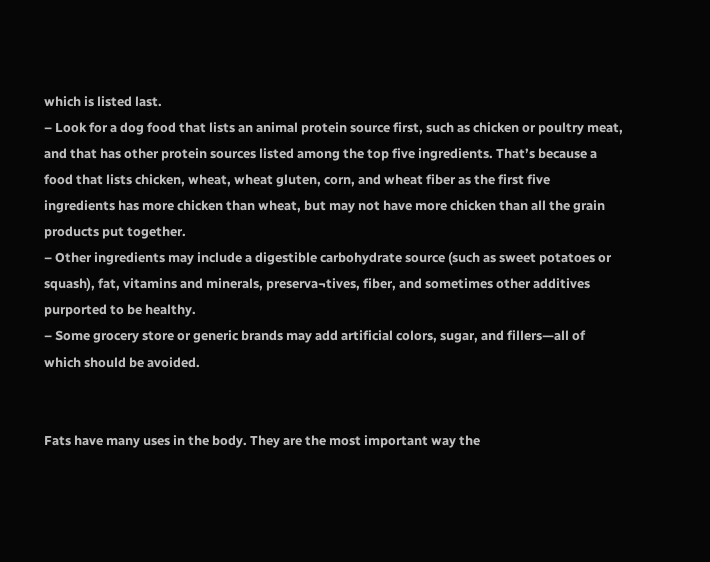which is listed last.
– Look for a dog food that lists an animal protein source first, such as chicken or poultry meat, and that has other protein sources listed among the top five ingredients. That’s because a food that lists chicken, wheat, wheat gluten, corn, and wheat fiber as the first five ingredients has more chicken than wheat, but may not have more chicken than all the grain products put together.
– Other ingredients may include a digestible carbohydrate source (such as sweet potatoes or squash), fat, vitamins and minerals, preserva¬tives, fiber, and sometimes other additives purported to be healthy.
– Some grocery store or generic brands may add artificial colors, sugar, and fillers—all of which should be avoided.


Fats have many uses in the body. They are the most important way the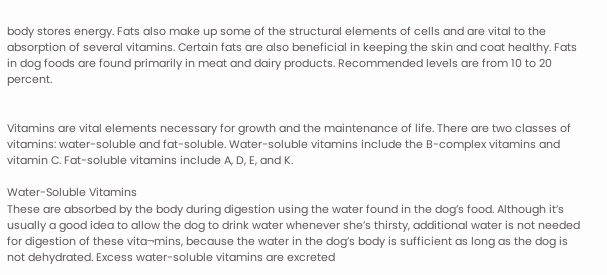body stores energy. Fats also make up some of the structural elements of cells and are vital to the absorption of several vitamins. Certain fats are also beneficial in keeping the skin and coat healthy. Fats in dog foods are found primarily in meat and dairy products. Recommended levels are from 10 to 20 percent.


Vitamins are vital elements necessary for growth and the maintenance of life. There are two classes of vitamins: water-soluble and fat-soluble. Water-soluble vitamins include the B-complex vitamins and vitamin C. Fat-soluble vitamins include A, D, E, and K.

Water-Soluble Vitamins
These are absorbed by the body during digestion using the water found in the dog’s food. Although it’s usually a good idea to allow the dog to drink water whenever she’s thirsty, additional water is not needed for digestion of these vita¬mins, because the water in the dog’s body is sufficient as long as the dog is not dehydrated. Excess water-soluble vitamins are excreted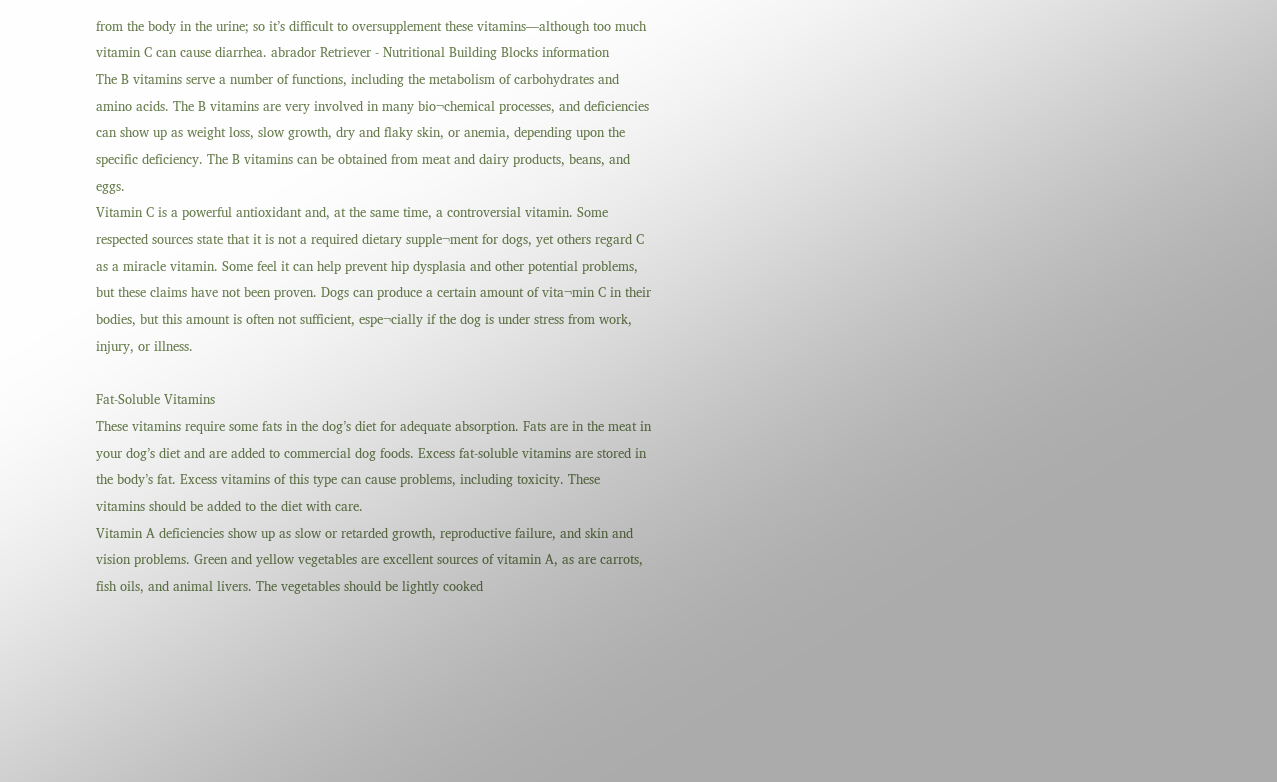from the body in the urine; so it’s difficult to oversupplement these vitamins—although too much vitamin C can cause diarrhea. abrador Retriever - Nutritional Building Blocks information
The B vitamins serve a number of functions, including the metabolism of carbohydrates and amino acids. The B vitamins are very involved in many bio¬chemical processes, and deficiencies can show up as weight loss, slow growth, dry and flaky skin, or anemia, depending upon the specific deficiency. The B vitamins can be obtained from meat and dairy products, beans, and eggs.
Vitamin C is a powerful antioxidant and, at the same time, a controversial vitamin. Some respected sources state that it is not a required dietary supple¬ment for dogs, yet others regard C as a miracle vitamin. Some feel it can help prevent hip dysplasia and other potential problems, but these claims have not been proven. Dogs can produce a certain amount of vita¬min C in their bodies, but this amount is often not sufficient, espe¬cially if the dog is under stress from work, injury, or illness.

Fat-Soluble Vitamins
These vitamins require some fats in the dog’s diet for adequate absorption. Fats are in the meat in your dog’s diet and are added to commercial dog foods. Excess fat-soluble vitamins are stored in the body’s fat. Excess vitamins of this type can cause problems, including toxicity. These vitamins should be added to the diet with care.
Vitamin A deficiencies show up as slow or retarded growth, reproductive failure, and skin and vision problems. Green and yellow vegetables are excellent sources of vitamin A, as are carrots, fish oils, and animal livers. The vegetables should be lightly cooked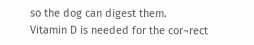so the dog can digest them.
Vitamin D is needed for the cor¬rect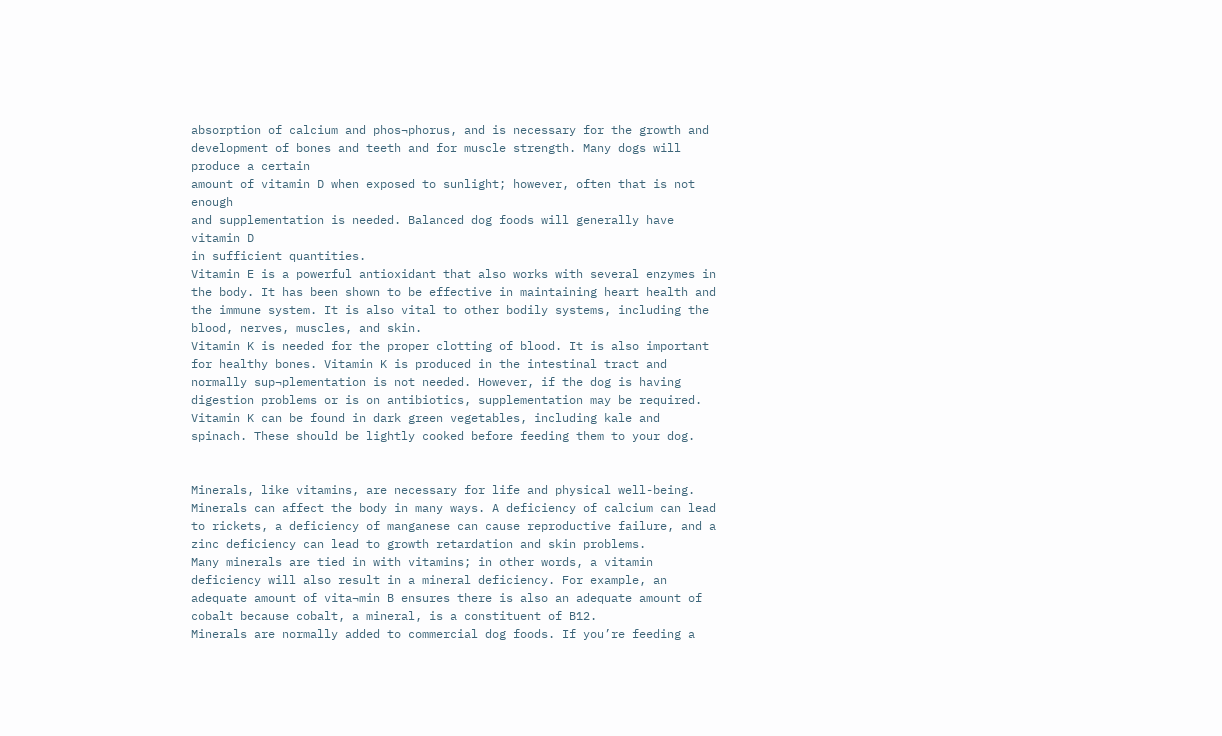absorption of calcium and phos¬phorus, and is necessary for the growth and development of bones and teeth and for muscle strength. Many dogs will produce a certain
amount of vitamin D when exposed to sunlight; however, often that is not enough
and supplementation is needed. Balanced dog foods will generally have vitamin D
in sufficient quantities.
Vitamin E is a powerful antioxidant that also works with several enzymes in the body. It has been shown to be effective in maintaining heart health and the immune system. It is also vital to other bodily systems, including the blood, nerves, muscles, and skin.
Vitamin K is needed for the proper clotting of blood. It is also important for healthy bones. Vitamin K is produced in the intestinal tract and normally sup¬plementation is not needed. However, if the dog is having digestion problems or is on antibiotics, supplementation may be required. Vitamin K can be found in dark green vegetables, including kale and spinach. These should be lightly cooked before feeding them to your dog.


Minerals, like vitamins, are necessary for life and physical well-being. Minerals can affect the body in many ways. A deficiency of calcium can lead to rickets, a deficiency of manganese can cause reproductive failure, and a zinc deficiency can lead to growth retardation and skin problems.
Many minerals are tied in with vitamins; in other words, a vitamin deficiency will also result in a mineral deficiency. For example, an adequate amount of vita¬min B ensures there is also an adequate amount of cobalt because cobalt, a mineral, is a constituent of B12.
Minerals are normally added to commercial dog foods. If you’re feeding a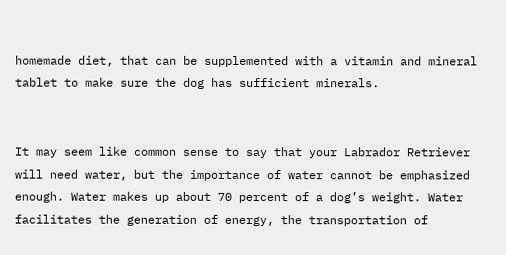homemade diet, that can be supplemented with a vitamin and mineral tablet to make sure the dog has sufficient minerals.


It may seem like common sense to say that your Labrador Retriever will need water, but the importance of water cannot be emphasized enough. Water makes up about 70 percent of a dog’s weight. Water facilitates the generation of energy, the transportation of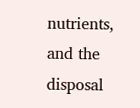nutrients, and the disposal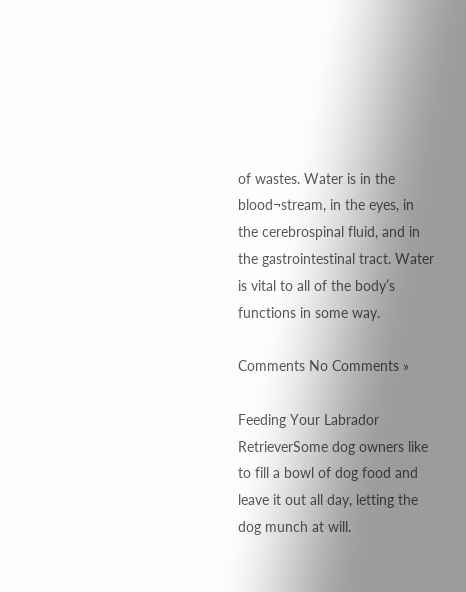of wastes. Water is in the blood¬stream, in the eyes, in the cerebrospinal fluid, and in the gastrointestinal tract. Water is vital to all of the body’s functions in some way.

Comments No Comments »

Feeding Your Labrador RetrieverSome dog owners like to fill a bowl of dog food and leave it out all day, letting the dog munch at will.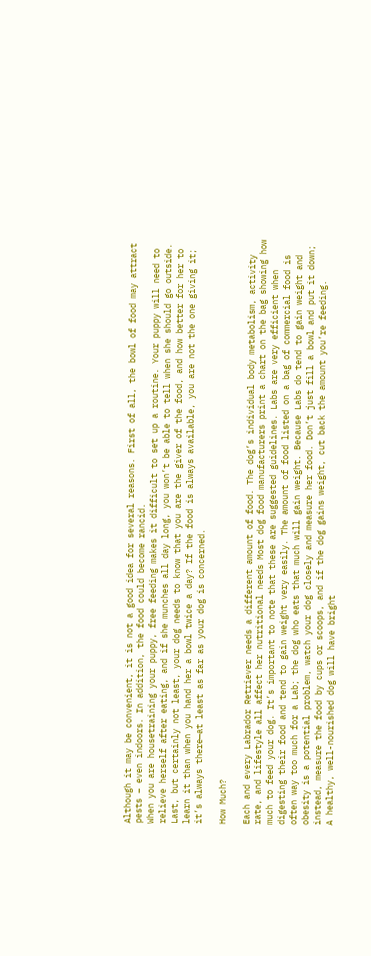Although it may be convenient, it is not a good idea for several reasons. First of all, the bowl of food may attract pests – even indoors. In addition, the food could become rancid.
When you are housetraining your puppy, free feeding makes it difficult to set up a routine. Your puppy will need to relieve herself after eating, and if she munches all day long, you won’t be able to tell when she should go outside.
Last, but certainly not least, your dog needs to know that you are the giver of the food, and how better for her to learn it than when you hand her a bowl twice a day? If the food is always available, you are not the one giving it; it’s always there—at least as far as your dog is concerned.

How Much?

Each and every Labrador Retriever needs a different amount of food. The dog’s individual body metabolism, activity rate, and lifestyle all affect her nutritional needs Most dog food manufacturers print a chart on the bag showing how much to feed your dog. It’s important to note that these are suggested guidelines. Labs are very efficient when digesting their food and tend to gain weight very easily. The amount of food listed on a bag of commercial food is often way too much for a Lab; the dog who eats that much will gain weight. Because Labs do tend to gain weight and obesity is a potential problem, watch your dog closely and measure her food. Don’t just fill a bowl and put it down; instead, measure the food by cups or scoops, and if the dog gains weight, cut back the amount you’re feeding.
A healthy, well-nourished dog will have bright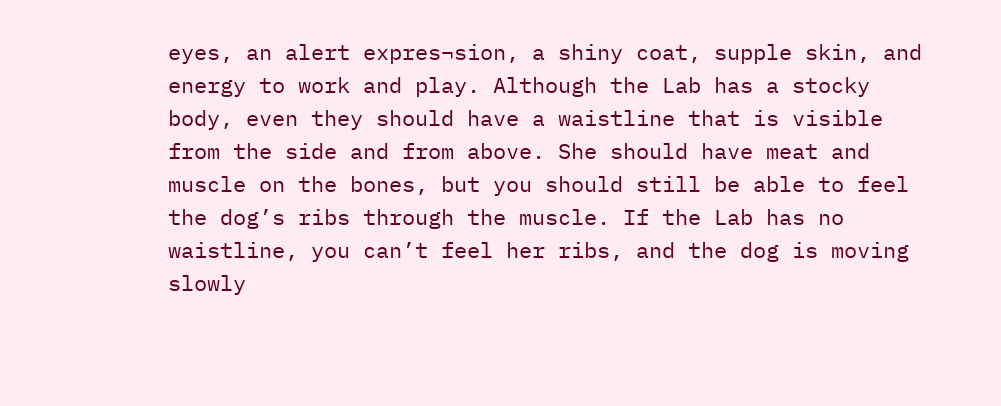eyes, an alert expres¬sion, a shiny coat, supple skin, and energy to work and play. Although the Lab has a stocky body, even they should have a waistline that is visible from the side and from above. She should have meat and muscle on the bones, but you should still be able to feel the dog’s ribs through the muscle. If the Lab has no waistline, you can’t feel her ribs, and the dog is moving slowly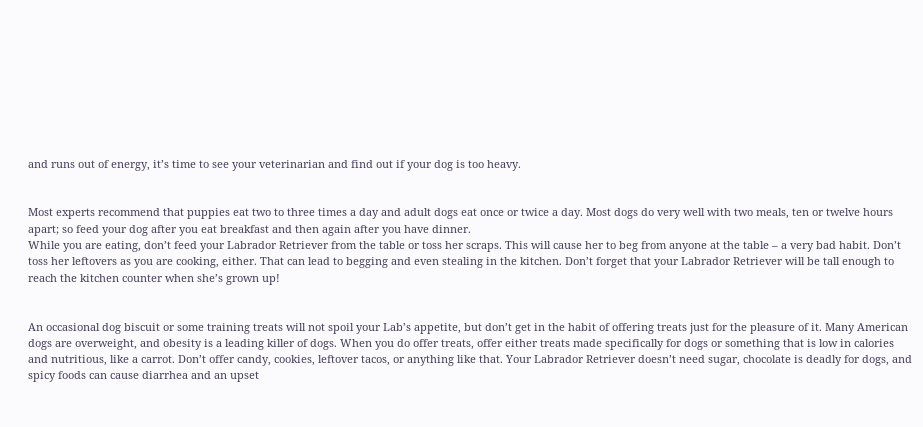and runs out of energy, it’s time to see your veterinarian and find out if your dog is too heavy.


Most experts recommend that puppies eat two to three times a day and adult dogs eat once or twice a day. Most dogs do very well with two meals, ten or twelve hours apart; so feed your dog after you eat breakfast and then again after you have dinner.
While you are eating, don’t feed your Labrador Retriever from the table or toss her scraps. This will cause her to beg from anyone at the table – a very bad habit. Don’t toss her leftovers as you are cooking, either. That can lead to begging and even stealing in the kitchen. Don’t forget that your Labrador Retriever will be tall enough to reach the kitchen counter when she’s grown up!


An occasional dog biscuit or some training treats will not spoil your Lab’s appetite, but don’t get in the habit of offering treats just for the pleasure of it. Many American dogs are overweight, and obesity is a leading killer of dogs. When you do offer treats, offer either treats made specifically for dogs or something that is low in calories and nutritious, like a carrot. Don’t offer candy, cookies, leftover tacos, or anything like that. Your Labrador Retriever doesn’t need sugar, chocolate is deadly for dogs, and spicy foods can cause diarrhea and an upset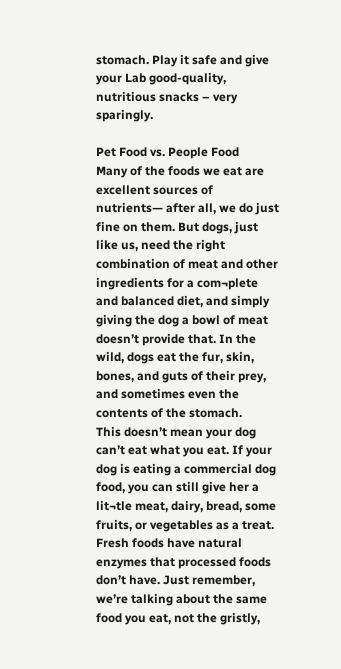stomach. Play it safe and give your Lab good-quality, nutritious snacks – very sparingly.

Pet Food vs. People Food
Many of the foods we eat are excellent sources of nutrients— after all, we do just fine on them. But dogs, just like us, need the right combination of meat and other ingredients for a com¬plete and balanced diet, and simply giving the dog a bowl of meat doesn’t provide that. In the wild, dogs eat the fur, skin, bones, and guts of their prey, and sometimes even the contents of the stomach.
This doesn’t mean your dog can’t eat what you eat. If your dog is eating a commercial dog food, you can still give her a lit¬tle meat, dairy, bread, some fruits, or vegetables as a treat. Fresh foods have natural enzymes that processed foods don’t have. Just remember, we’re talking about the same food you eat, not the gristly,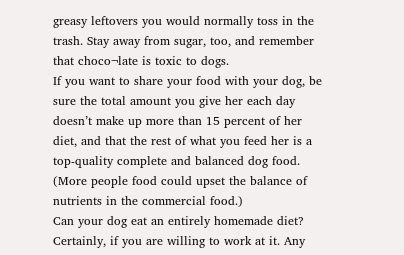greasy leftovers you would normally toss in the trash. Stay away from sugar, too, and remember that choco¬late is toxic to dogs.
If you want to share your food with your dog, be sure the total amount you give her each day doesn’t make up more than 15 percent of her diet, and that the rest of what you feed her is a top-quality complete and balanced dog food. (More people food could upset the balance of nutrients in the commercial food.)
Can your dog eat an entirely homemade diet? Certainly, if you are willing to work at it. Any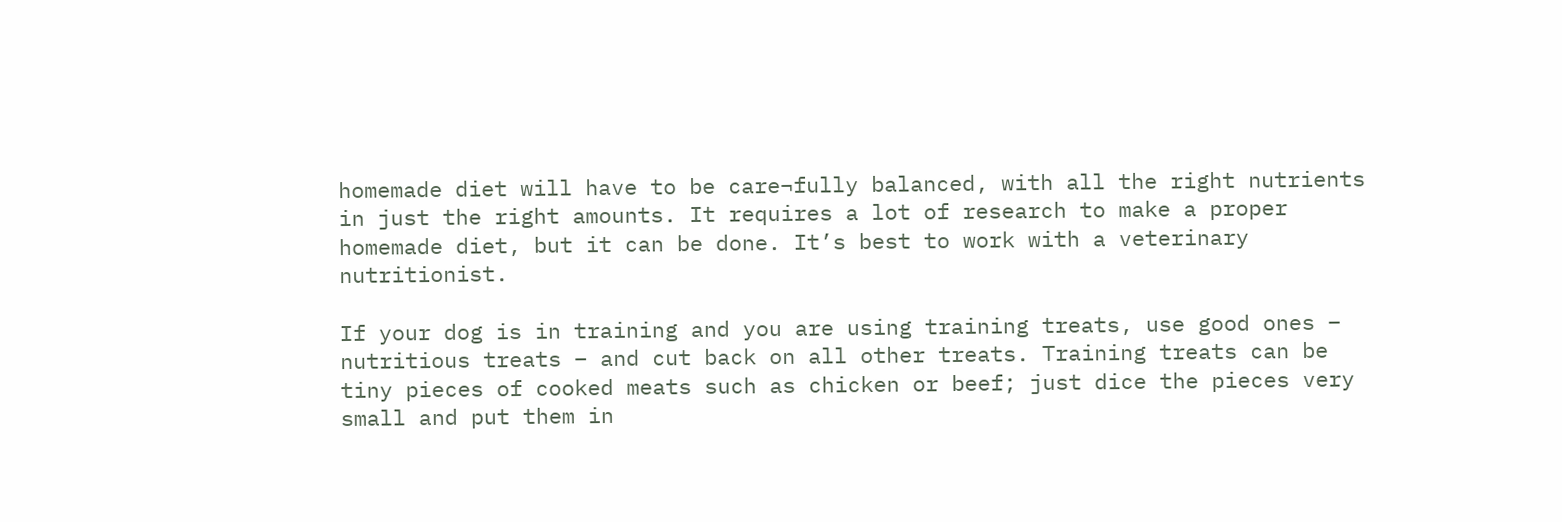homemade diet will have to be care¬fully balanced, with all the right nutrients in just the right amounts. It requires a lot of research to make a proper homemade diet, but it can be done. It’s best to work with a veterinary nutritionist.

If your dog is in training and you are using training treats, use good ones – nutritious treats – and cut back on all other treats. Training treats can be tiny pieces of cooked meats such as chicken or beef; just dice the pieces very small and put them in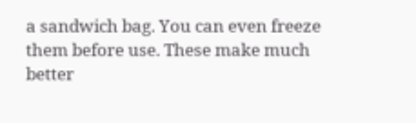a sandwich bag. You can even freeze them before use. These make much better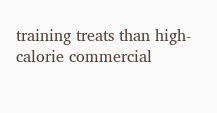training treats than high-calorie commercial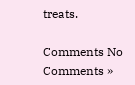treats.

Comments No Comments »